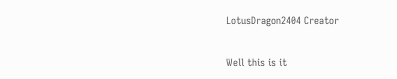LotusDragon2404 Creator

Well this is it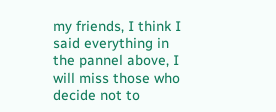my friends, I think I said everything in the pannel above, I will miss those who decide not to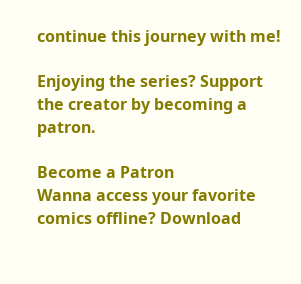continue this journey with me!

Enjoying the series? Support the creator by becoming a patron.

Become a Patron
Wanna access your favorite comics offline? Download